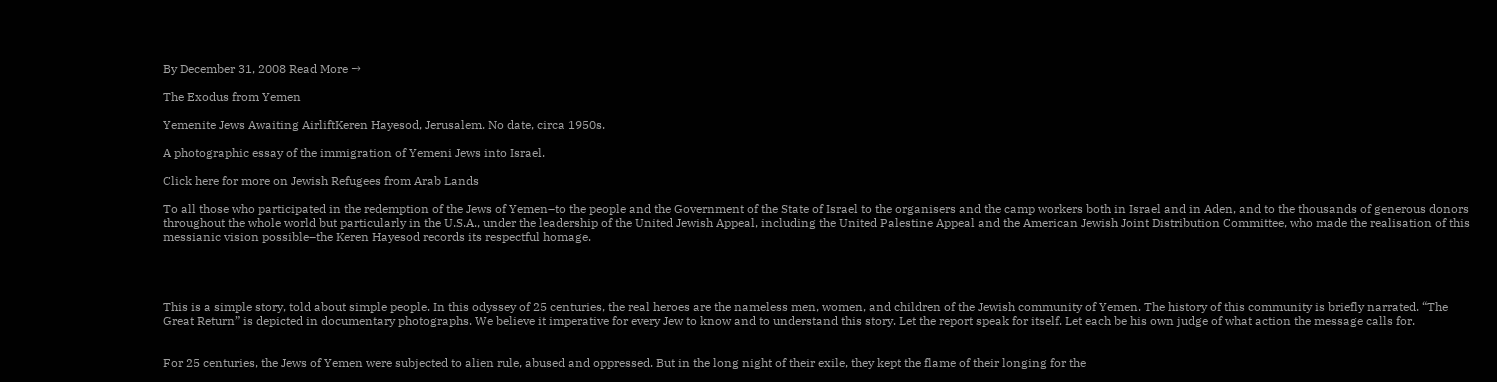By December 31, 2008 Read More →

The Exodus from Yemen

Yemenite Jews Awaiting AirliftKeren Hayesod, Jerusalem. No date, circa 1950s.

A photographic essay of the immigration of Yemeni Jews into Israel.

Click here for more on Jewish Refugees from Arab Lands

To all those who participated in the redemption of the Jews of Yemen–to the people and the Government of the State of Israel to the organisers and the camp workers both in Israel and in Aden, and to the thousands of generous donors throughout the whole world but particularly in the U.S.A., under the leadership of the United Jewish Appeal, including the United Palestine Appeal and the American Jewish Joint Distribution Committee, who made the realisation of this messianic vision possible–the Keren Hayesod records its respectful homage.




This is a simple story, told about simple people. In this odyssey of 25 centuries, the real heroes are the nameless men, women, and children of the Jewish community of Yemen. The history of this community is briefly narrated. “The Great Return” is depicted in documentary photographs. We believe it imperative for every Jew to know and to understand this story. Let the report speak for itself. Let each be his own judge of what action the message calls for.


For 25 centuries, the Jews of Yemen were subjected to alien rule, abused and oppressed. But in the long night of their exile, they kept the flame of their longing for the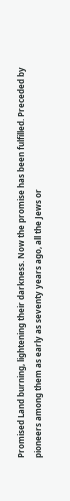Promised Land burning, lightening their darkness. Now the promise has been fulfilled. Preceded by pioneers among them as early as seventy years ago, all the Jews or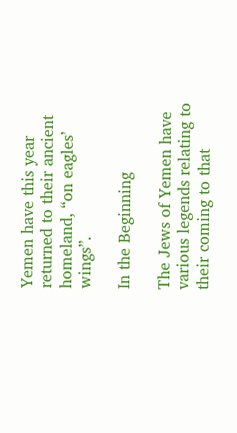Yemen have this year returned to their ancient homeland, “on eagles’ wings”.

In the Beginning

The Jews of Yemen have various legends relating to their coming to that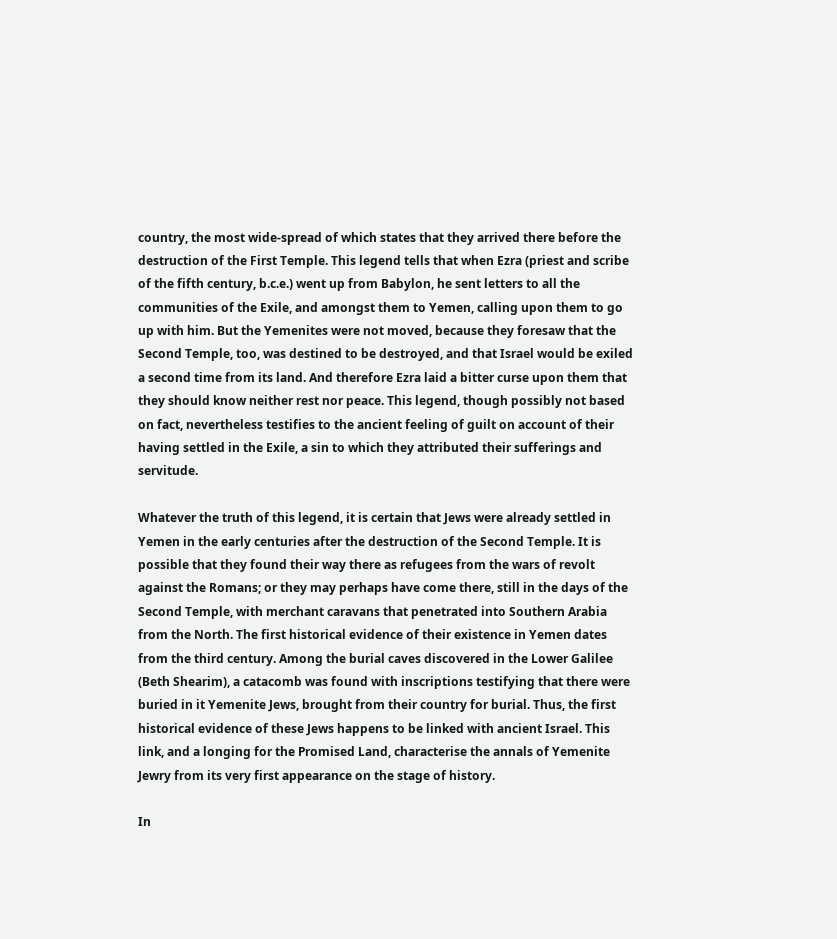country, the most wide-spread of which states that they arrived there before the destruction of the First Temple. This legend tells that when Ezra (priest and scribe of the fifth century, b.c.e.) went up from Babylon, he sent letters to all the communities of the Exile, and amongst them to Yemen, calling upon them to go up with him. But the Yemenites were not moved, because they foresaw that the Second Temple, too, was destined to be destroyed, and that Israel would be exiled a second time from its land. And therefore Ezra laid a bitter curse upon them that they should know neither rest nor peace. This legend, though possibly not based on fact, nevertheless testifies to the ancient feeling of guilt on account of their having settled in the Exile, a sin to which they attributed their sufferings and servitude.

Whatever the truth of this legend, it is certain that Jews were already settled in Yemen in the early centuries after the destruction of the Second Temple. It is possible that they found their way there as refugees from the wars of revolt against the Romans; or they may perhaps have come there, still in the days of the Second Temple, with merchant caravans that penetrated into Southern Arabia from the North. The first historical evidence of their existence in Yemen dates from the third century. Among the burial caves discovered in the Lower Galilee (Beth Shearim), a catacomb was found with inscriptions testifying that there were buried in it Yemenite Jews, brought from their country for burial. Thus, the first historical evidence of these Jews happens to be linked with ancient Israel. This link, and a longing for the Promised Land, characterise the annals of Yemenite Jewry from its very first appearance on the stage of history.

In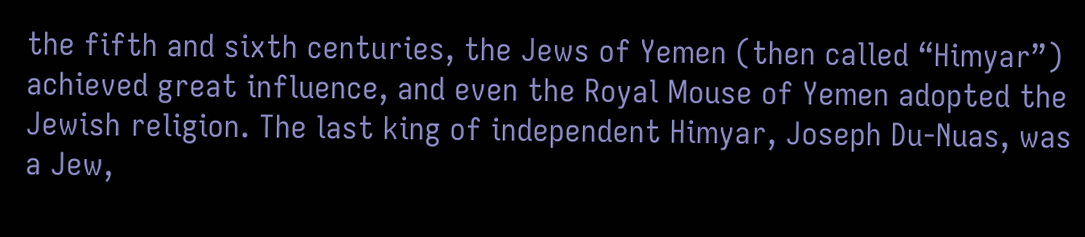the fifth and sixth centuries, the Jews of Yemen (then called “Himyar”) achieved great influence, and even the Royal Mouse of Yemen adopted the Jewish religion. The last king of independent Himyar, Joseph Du-Nuas, was a Jew,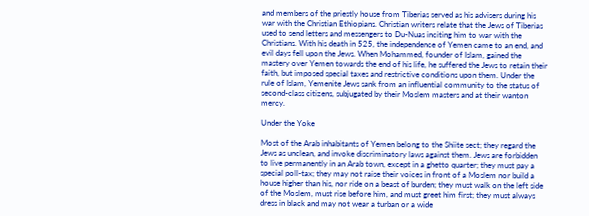and members of the priestly house from Tiberias served as his advisers during his war with the Christian Ethiopians. Christian writers relate that the Jews of Tiberias used to send letters and messengers to Du-Nuas inciting him to war with the Christians. With his death in 525, the independence of Yemen came to an end, and evil days fell upon the Jews. When Mohammed, founder of Islam, gained the mastery over Yemen towards the end of his life, he suffered the Jews to retain their faith, but imposed special taxes and restrictive conditions upon them. Under the rule of Islam, Yemenite Jews sank from an influential community to the status of second-class citizens, subjugated by their Moslem masters and at their wanton mercy.

Under the Yoke

Most of the Arab inhabitants of Yemen belong to the Shiite sect; they regard the Jews as unclean, and invoke discriminatory laws against them. Jews are forbidden to live permanently in an Arab town, except in a ghetto quarter; they must pay a special poll-tax; they may not raise their voices in front of a Moslem nor build a house higher than his, nor ride on a beast of burden; they must walk on the left side of the Moslem, must rise before him, and must greet him first; they must always dress in black and may not wear a turban or a wide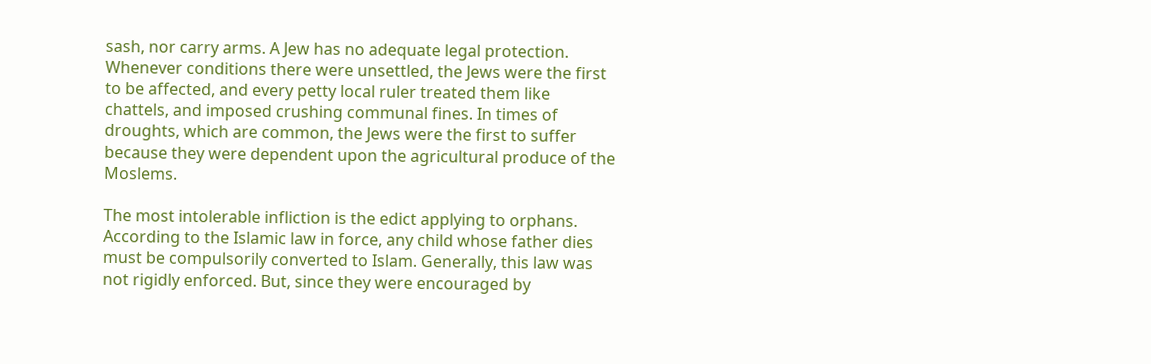sash, nor carry arms. A Jew has no adequate legal protection. Whenever conditions there were unsettled, the Jews were the first to be affected, and every petty local ruler treated them like chattels, and imposed crushing communal fines. In times of droughts, which are common, the Jews were the first to suffer because they were dependent upon the agricultural produce of the Moslems.

The most intolerable infliction is the edict applying to orphans. According to the Islamic law in force, any child whose father dies must be compulsorily converted to Islam. Generally, this law was not rigidly enforced. But, since they were encouraged by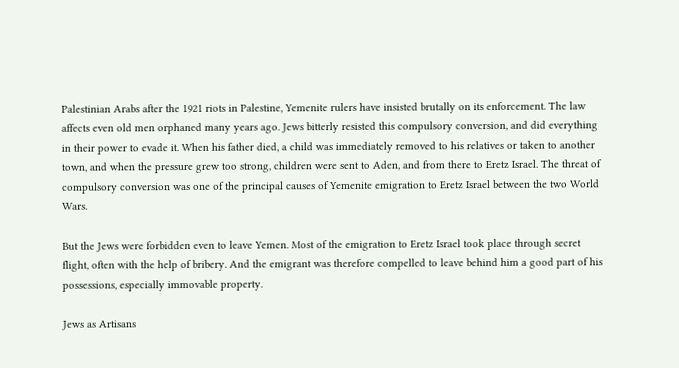Palestinian Arabs after the 1921 riots in Palestine, Yemenite rulers have insisted brutally on its enforcement. The law affects even old men orphaned many years ago. Jews bitterly resisted this compulsory conversion, and did everything in their power to evade it. When his father died, a child was immediately removed to his relatives or taken to another town, and when the pressure grew too strong, children were sent to Aden, and from there to Eretz Israel. The threat of compulsory conversion was one of the principal causes of Yemenite emigration to Eretz Israel between the two World Wars.

But the Jews were forbidden even to leave Yemen. Most of the emigration to Eretz Israel took place through secret flight, often with the help of bribery. And the emigrant was therefore compelled to leave behind him a good part of his possessions, especially immovable property.

Jews as Artisans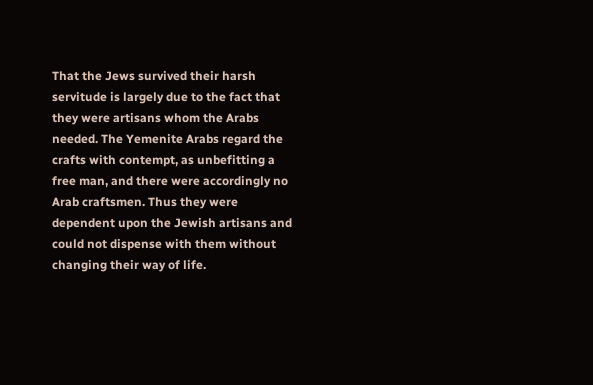That the Jews survived their harsh servitude is largely due to the fact that they were artisans whom the Arabs needed. The Yemenite Arabs regard the crafts with contempt, as unbefitting a free man, and there were accordingly no Arab craftsmen. Thus they were dependent upon the Jewish artisans and could not dispense with them without changing their way of life.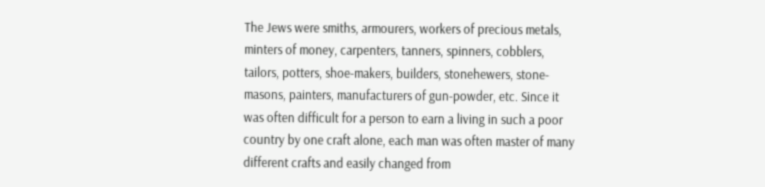The Jews were smiths, armourers, workers of precious metals, minters of money, carpenters, tanners, spinners, cobblers, tailors, potters, shoe-makers, builders, stonehewers, stone-masons, painters, manufacturers of gun-powder, etc. Since it was often difficult for a person to earn a living in such a poor country by one craft alone, each man was often master of many different crafts and easily changed from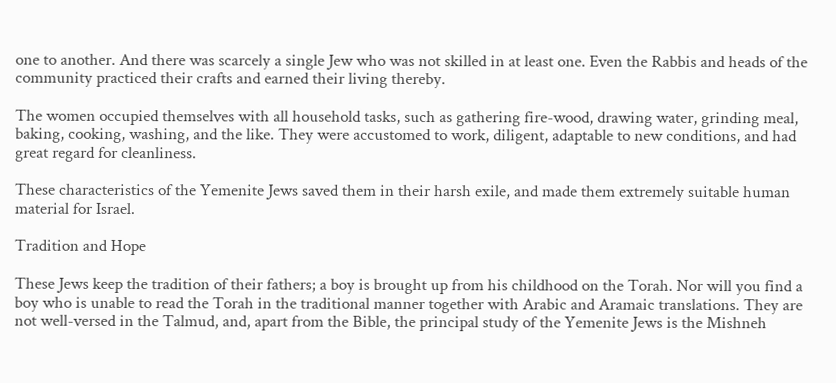one to another. And there was scarcely a single Jew who was not skilled in at least one. Even the Rabbis and heads of the community practiced their crafts and earned their living thereby.

The women occupied themselves with all household tasks, such as gathering fire-wood, drawing water, grinding meal, baking, cooking, washing, and the like. They were accustomed to work, diligent, adaptable to new conditions, and had great regard for cleanliness.

These characteristics of the Yemenite Jews saved them in their harsh exile, and made them extremely suitable human material for Israel.

Tradition and Hope

These Jews keep the tradition of their fathers; a boy is brought up from his childhood on the Torah. Nor will you find a boy who is unable to read the Torah in the traditional manner together with Arabic and Aramaic translations. They are not well-versed in the Talmud, and, apart from the Bible, the principal study of the Yemenite Jews is the Mishneh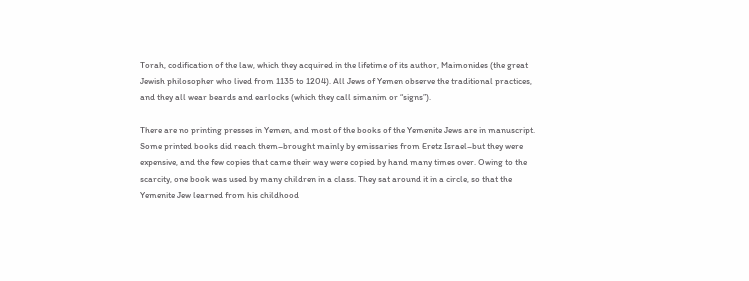Torah, codification of the law, which they acquired in the lifetime of its author, Maimonides (the great Jewish philosopher who lived from 1135 to 1204). All Jews of Yemen observe the traditional practices, and they all wear beards and earlocks (which they call simanim or “signs”).

There are no printing presses in Yemen, and most of the books of the Yemenite Jews are in manuscript. Some printed books did reach them–brought mainly by emissaries from Eretz Israel–but they were expensive, and the few copies that came their way were copied by hand many times over. Owing to the scarcity, one book was used by many children in a class. They sat around it in a circle, so that the Yemenite Jew learned from his childhood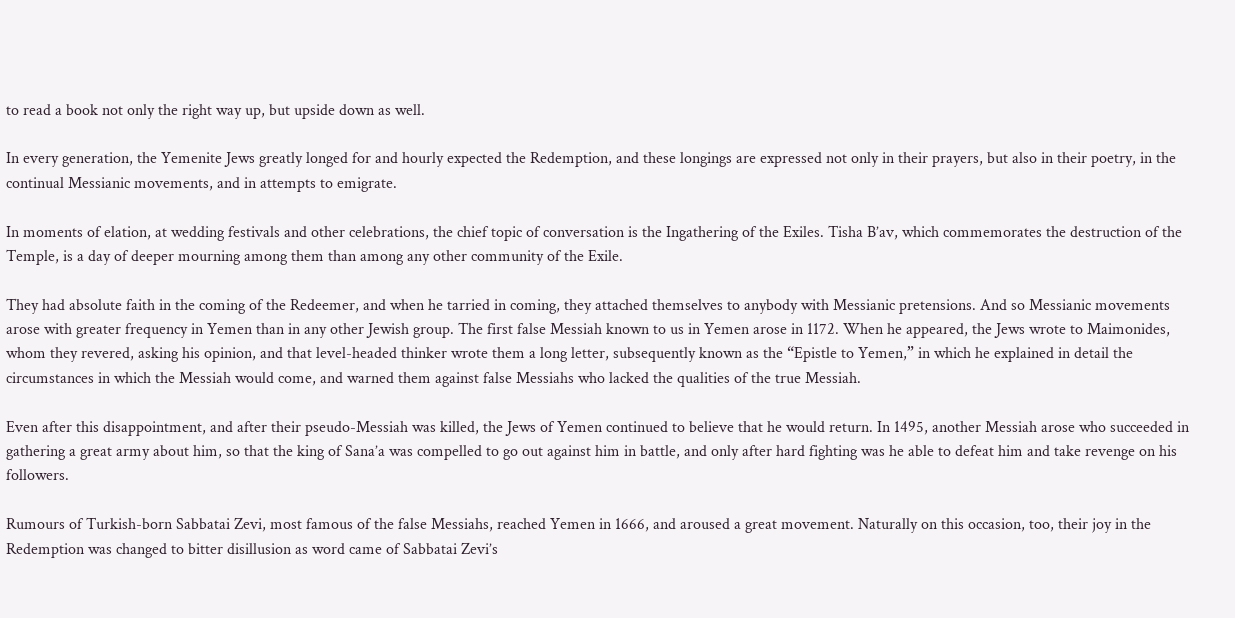to read a book not only the right way up, but upside down as well.

In every generation, the Yemenite Jews greatly longed for and hourly expected the Redemption, and these longings are expressed not only in their prayers, but also in their poetry, in the continual Messianic movements, and in attempts to emigrate.

In moments of elation, at wedding festivals and other celebrations, the chief topic of conversation is the Ingathering of the Exiles. Tisha B’av, which commemorates the destruction of the Temple, is a day of deeper mourning among them than among any other community of the Exile.

They had absolute faith in the coming of the Redeemer, and when he tarried in coming, they attached themselves to anybody with Messianic pretensions. And so Messianic movements arose with greater frequency in Yemen than in any other Jewish group. The first false Messiah known to us in Yemen arose in 1172. When he appeared, the Jews wrote to Maimonides, whom they revered, asking his opinion, and that level-headed thinker wrote them a long letter, subsequently known as the “Epistle to Yemen,” in which he explained in detail the circumstances in which the Messiah would come, and warned them against false Messiahs who lacked the qualities of the true Messiah.

Even after this disappointment, and after their pseudo-Messiah was killed, the Jews of Yemen continued to believe that he would return. In 1495, another Messiah arose who succeeded in gathering a great army about him, so that the king of Sana’a was compelled to go out against him in battle, and only after hard fighting was he able to defeat him and take revenge on his followers.

Rumours of Turkish-born Sabbatai Zevi, most famous of the false Messiahs, reached Yemen in 1666, and aroused a great movement. Naturally on this occasion, too, their joy in the Redemption was changed to bitter disillusion as word came of Sabbatai Zevi’s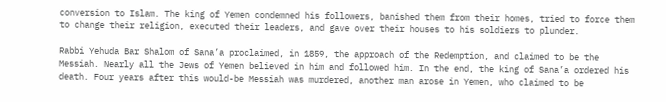conversion to Islam. The king of Yemen condemned his followers, banished them from their homes, tried to force them to change their religion, executed their leaders, and gave over their houses to his soldiers to plunder.

Rabbi Yehuda Bar Shalom of Sana’a proclaimed, in 1859, the approach of the Redemption, and claimed to be the Messiah. Nearly all the Jews of Yemen believed in him and followed him. In the end, the king of Sana’a ordered his death. Four years after this would-be Messiah was murdered, another man arose in Yemen, who claimed to be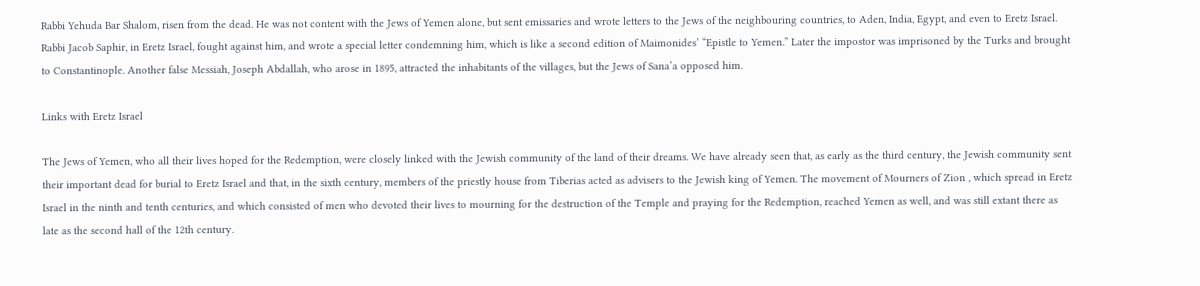Rabbi Yehuda Bar Shalom, risen from the dead. He was not content with the Jews of Yemen alone, but sent emissaries and wrote letters to the Jews of the neighbouring countries, to Aden, India, Egypt, and even to Eretz Israel. Rabbi Jacob Saphir, in Eretz Israel, fought against him, and wrote a special letter condemning him, which is like a second edition of Maimonides’ “Epistle to Yemen.” Later the impostor was imprisoned by the Turks and brought to Constantinople. Another false Messiah, Joseph Abdallah, who arose in 1895, attracted the inhabitants of the villages, but the Jews of Sana’a opposed him.

Links with Eretz Israel

The Jews of Yemen, who all their lives hoped for the Redemption, were closely linked with the Jewish community of the land of their dreams. We have already seen that, as early as the third century, the Jewish community sent their important dead for burial to Eretz Israel and that, in the sixth century, members of the priestly house from Tiberias acted as advisers to the Jewish king of Yemen. The movement of Mourners of Zion , which spread in Eretz Israel in the ninth and tenth centuries, and which consisted of men who devoted their lives to mourning for the destruction of the Temple and praying for the Redemption, reached Yemen as well, and was still extant there as late as the second hall of the 12th century.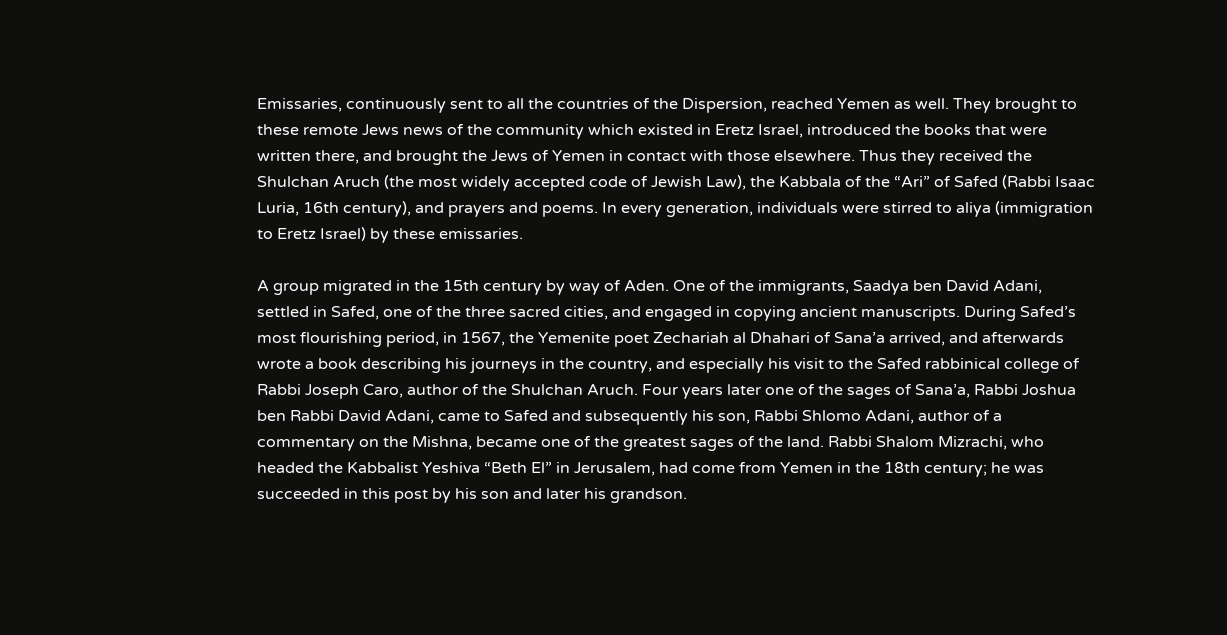Emissaries, continuously sent to all the countries of the Dispersion, reached Yemen as well. They brought to these remote Jews news of the community which existed in Eretz Israel, introduced the books that were written there, and brought the Jews of Yemen in contact with those elsewhere. Thus they received the Shulchan Aruch (the most widely accepted code of Jewish Law), the Kabbala of the “Ari” of Safed (Rabbi Isaac Luria, 16th century), and prayers and poems. In every generation, individuals were stirred to aliya (immigration to Eretz Israel) by these emissaries.

A group migrated in the 15th century by way of Aden. One of the immigrants, Saadya ben David Adani, settled in Safed, one of the three sacred cities, and engaged in copying ancient manuscripts. During Safed’s most flourishing period, in 1567, the Yemenite poet Zechariah al Dhahari of Sana’a arrived, and afterwards wrote a book describing his journeys in the country, and especially his visit to the Safed rabbinical college of Rabbi Joseph Caro, author of the Shulchan Aruch. Four years later one of the sages of Sana’a, Rabbi Joshua ben Rabbi David Adani, came to Safed and subsequently his son, Rabbi Shlomo Adani, author of a commentary on the Mishna, became one of the greatest sages of the land. Rabbi Shalom Mizrachi, who headed the Kabbalist Yeshiva “Beth El” in Jerusalem, had come from Yemen in the 18th century; he was succeeded in this post by his son and later his grandson.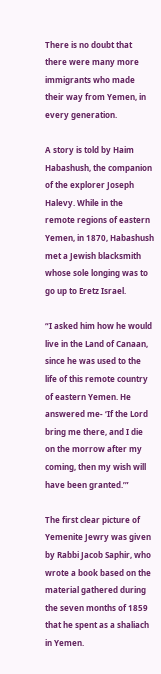There is no doubt that there were many more immigrants who made their way from Yemen, in every generation.

A story is told by Haim Habashush, the companion of the explorer Joseph Halevy. While in the remote regions of eastern Yemen, in 1870, Habashush met a Jewish blacksmith whose sole longing was to go up to Eretz Israel.

“I asked him how he would live in the Land of Canaan, since he was used to the life of this remote country of eastern Yemen. He answered me- ‘If the Lord bring me there, and I die on the morrow after my coming, then my wish will have been granted.’”

The first clear picture of Yemenite Jewry was given by Rabbi Jacob Saphir, who wrote a book based on the material gathered during the seven months of 1859 that he spent as a shaliach in Yemen.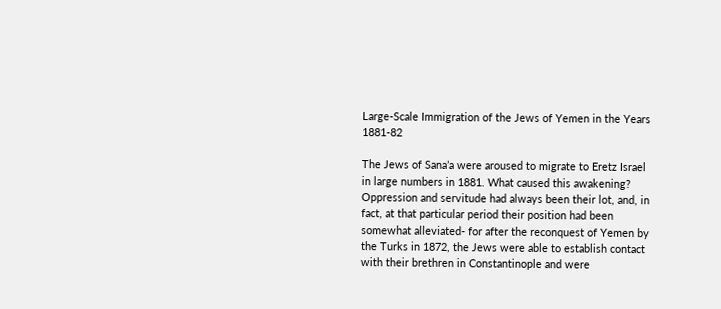Large-Scale Immigration of the Jews of Yemen in the Years 1881-82

The Jews of Sana’a were aroused to migrate to Eretz Israel in large numbers in 1881. What caused this awakening? Oppression and servitude had always been their lot, and, in fact, at that particular period their position had been somewhat alleviated- for after the reconquest of Yemen by the Turks in 1872, the Jews were able to establish contact with their brethren in Constantinople and were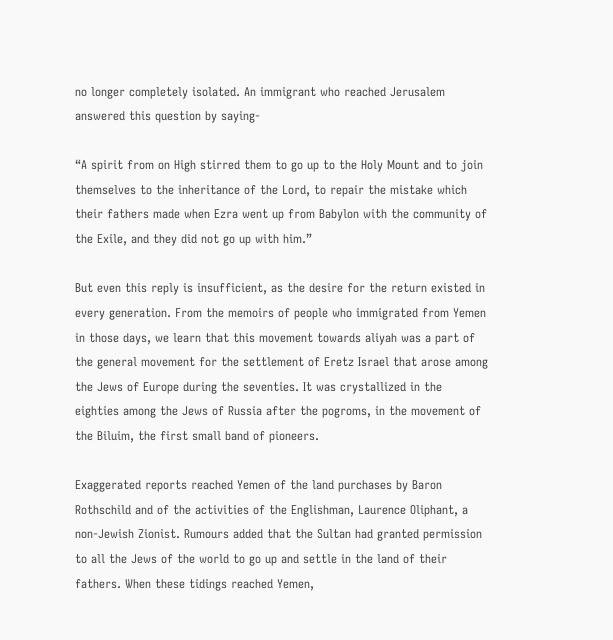no longer completely isolated. An immigrant who reached Jerusalem answered this question by saying-

“A spirit from on High stirred them to go up to the Holy Mount and to join themselves to the inheritance of the Lord, to repair the mistake which their fathers made when Ezra went up from Babylon with the community of the Exile, and they did not go up with him.”

But even this reply is insufficient, as the desire for the return existed in every generation. From the memoirs of people who immigrated from Yemen in those days, we learn that this movement towards aliyah was a part of the general movement for the settlement of Eretz Israel that arose among the Jews of Europe during the seventies. It was crystallized in the eighties among the Jews of Russia after the pogroms, in the movement of the Biluim, the first small band of pioneers.

Exaggerated reports reached Yemen of the land purchases by Baron Rothschild and of the activities of the Englishman, Laurence Oliphant, a non-Jewish Zionist. Rumours added that the Sultan had granted permission to all the Jews of the world to go up and settle in the land of their fathers. When these tidings reached Yemen,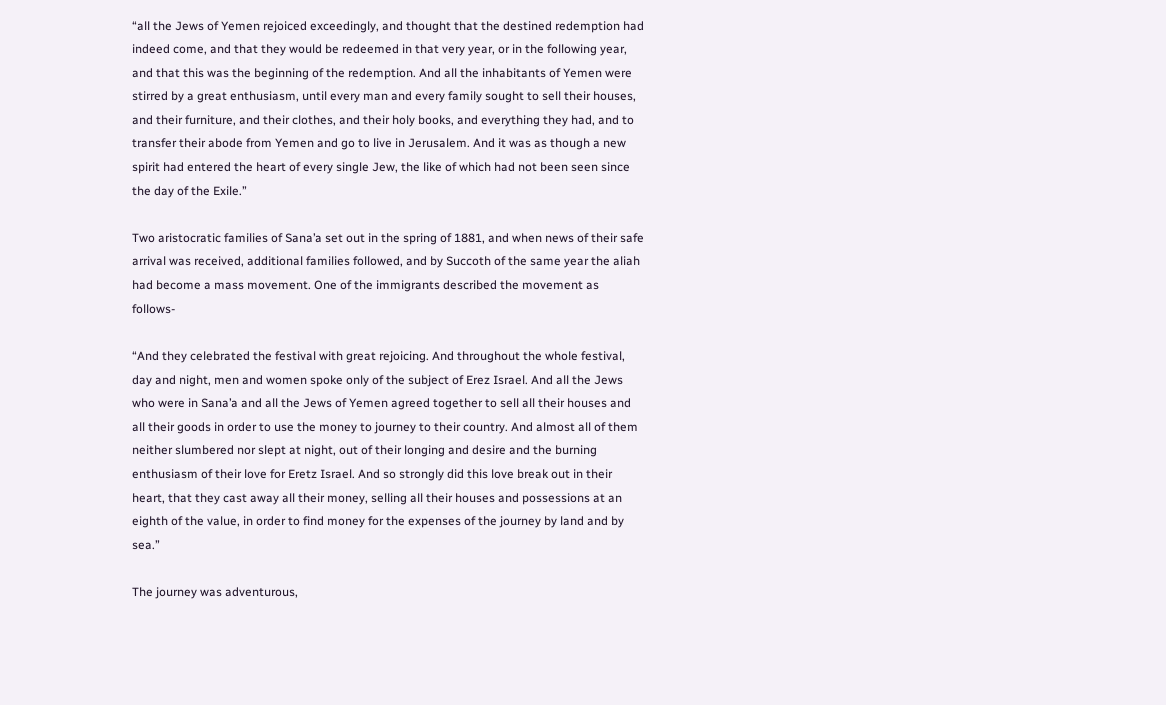“all the Jews of Yemen rejoiced exceedingly, and thought that the destined redemption had indeed come, and that they would be redeemed in that very year, or in the following year, and that this was the beginning of the redemption. And all the inhabitants of Yemen were stirred by a great enthusiasm, until every man and every family sought to sell their houses, and their furniture, and their clothes, and their holy books, and everything they had, and to transfer their abode from Yemen and go to live in Jerusalem. And it was as though a new spirit had entered the heart of every single Jew, the like of which had not been seen since the day of the Exile.”

Two aristocratic families of Sana’a set out in the spring of 1881, and when news of their safe arrival was received, additional families followed, and by Succoth of the same year the aliah had become a mass movement. One of the immigrants described the movement as follows-

“And they celebrated the festival with great rejoicing. And throughout the whole festival, day and night, men and women spoke only of the subject of Erez Israel. And all the Jews who were in Sana’a and all the Jews of Yemen agreed together to sell all their houses and all their goods in order to use the money to journey to their country. And almost all of them neither slumbered nor slept at night, out of their longing and desire and the burning enthusiasm of their love for Eretz Israel. And so strongly did this love break out in their heart, that they cast away all their money, selling all their houses and possessions at an eighth of the value, in order to find money for the expenses of the journey by land and by sea.”

The journey was adventurous,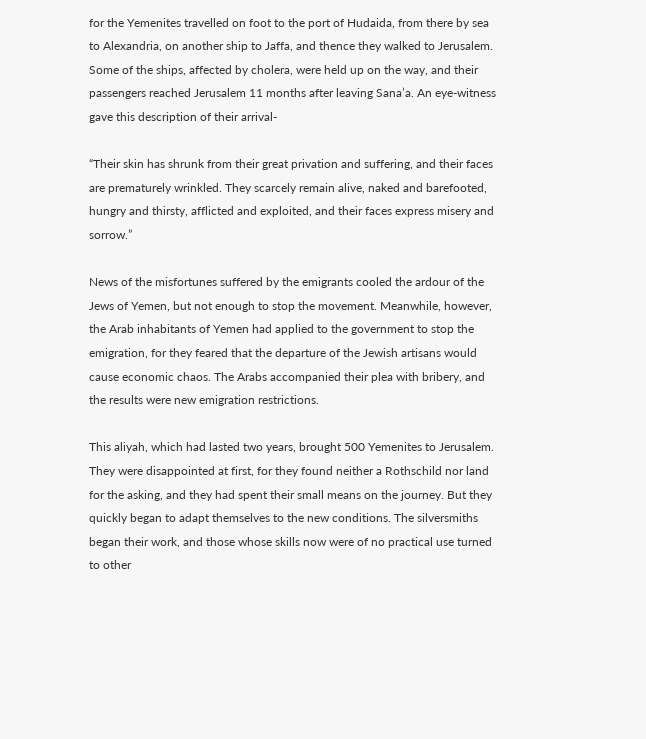for the Yemenites travelled on foot to the port of Hudaida, from there by sea to Alexandria, on another ship to Jaffa, and thence they walked to Jerusalem. Some of the ships, affected by cholera, were held up on the way, and their passengers reached Jerusalem 11 months after leaving Sana’a. An eye-witness gave this description of their arrival-

“Their skin has shrunk from their great privation and suffering, and their faces are prematurely wrinkled. They scarcely remain alive, naked and barefooted, hungry and thirsty, afflicted and exploited, and their faces express misery and sorrow.”

News of the misfortunes suffered by the emigrants cooled the ardour of the Jews of Yemen, but not enough to stop the movement. Meanwhile, however, the Arab inhabitants of Yemen had applied to the government to stop the emigration, for they feared that the departure of the Jewish artisans would cause economic chaos. The Arabs accompanied their plea with bribery, and the results were new emigration restrictions.

This aliyah, which had lasted two years, brought 500 Yemenites to Jerusalem. They were disappointed at first, for they found neither a Rothschild nor land for the asking, and they had spent their small means on the journey. But they quickly began to adapt themselves to the new conditions. The silversmiths began their work, and those whose skills now were of no practical use turned to other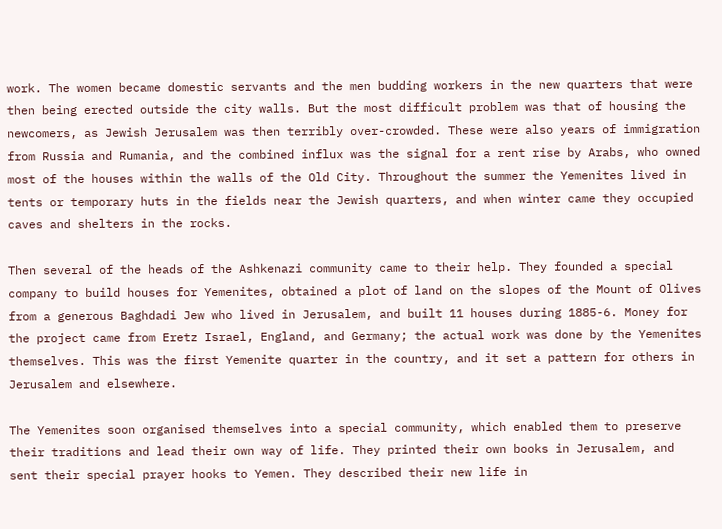work. The women became domestic servants and the men budding workers in the new quarters that were then being erected outside the city walls. But the most difficult problem was that of housing the newcomers, as Jewish Jerusalem was then terribly over-crowded. These were also years of immigration from Russia and Rumania, and the combined influx was the signal for a rent rise by Arabs, who owned most of the houses within the walls of the Old City. Throughout the summer the Yemenites lived in tents or temporary huts in the fields near the Jewish quarters, and when winter came they occupied caves and shelters in the rocks.

Then several of the heads of the Ashkenazi community came to their help. They founded a special company to build houses for Yemenites, obtained a plot of land on the slopes of the Mount of Olives from a generous Baghdadi Jew who lived in Jerusalem, and built 11 houses during 1885-6. Money for the project came from Eretz Israel, England, and Germany; the actual work was done by the Yemenites themselves. This was the first Yemenite quarter in the country, and it set a pattern for others in Jerusalem and elsewhere.

The Yemenites soon organised themselves into a special community, which enabled them to preserve their traditions and lead their own way of life. They printed their own books in Jerusalem, and sent their special prayer hooks to Yemen. They described their new life in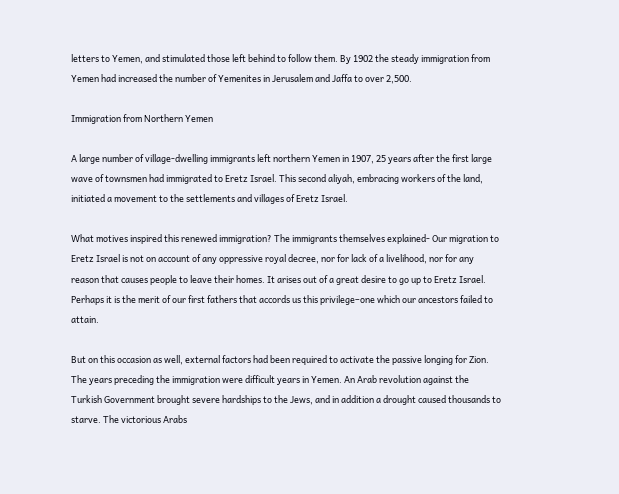letters to Yemen, and stimulated those left behind to follow them. By 1902 the steady immigration from Yemen had increased the number of Yemenites in Jerusalem and Jaffa to over 2,500.

Immigration from Northern Yemen

A large number of village-dwelling immigrants left northern Yemen in 1907, 25 years after the first large wave of townsmen had immigrated to Eretz Israel. This second aliyah, embracing workers of the land, initiated a movement to the settlements and villages of Eretz Israel.

What motives inspired this renewed immigration? The immigrants themselves explained- Our migration to Eretz Israel is not on account of any oppressive royal decree, nor for lack of a livelihood, nor for any reason that causes people to leave their homes. It arises out of a great desire to go up to Eretz Israel. Perhaps it is the merit of our first fathers that accords us this privilege–one which our ancestors failed to attain.

But on this occasion as well, external factors had been required to activate the passive longing for Zion. The years preceding the immigration were difficult years in Yemen. An Arab revolution against the Turkish Government brought severe hardships to the Jews, and in addition a drought caused thousands to starve. The victorious Arabs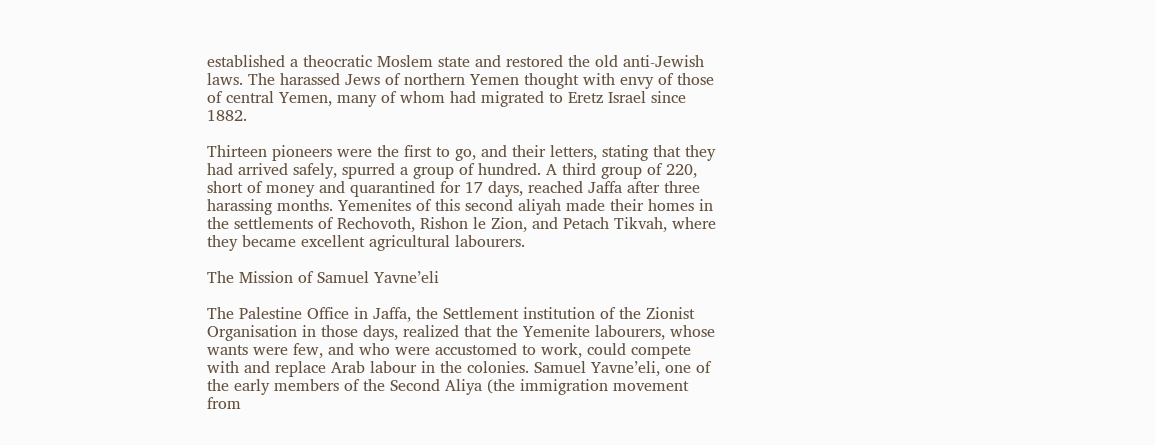established a theocratic Moslem state and restored the old anti-Jewish laws. The harassed Jews of northern Yemen thought with envy of those of central Yemen, many of whom had migrated to Eretz Israel since 1882.

Thirteen pioneers were the first to go, and their letters, stating that they had arrived safely, spurred a group of hundred. A third group of 220, short of money and quarantined for 17 days, reached Jaffa after three harassing months. Yemenites of this second aliyah made their homes in the settlements of Rechovoth, Rishon le Zion, and Petach Tikvah, where they became excellent agricultural labourers.

The Mission of Samuel Yavne’eli

The Palestine Office in Jaffa, the Settlement institution of the Zionist Organisation in those days, realized that the Yemenite labourers, whose wants were few, and who were accustomed to work, could compete with and replace Arab labour in the colonies. Samuel Yavne’eli, one of the early members of the Second Aliya (the immigration movement from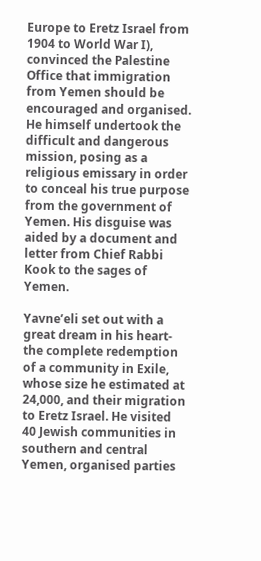Europe to Eretz Israel from 1904 to World War I), convinced the Palestine Office that immigration from Yemen should be encouraged and organised. He himself undertook the difficult and dangerous mission, posing as a religious emissary in order to conceal his true purpose from the government of Yemen. His disguise was aided by a document and letter from Chief Rabbi Kook to the sages of Yemen.

Yavne’eli set out with a great dream in his heart- the complete redemption of a community in Exile, whose size he estimated at 24,000, and their migration to Eretz Israel. He visited 40 Jewish communities in southern and central Yemen, organised parties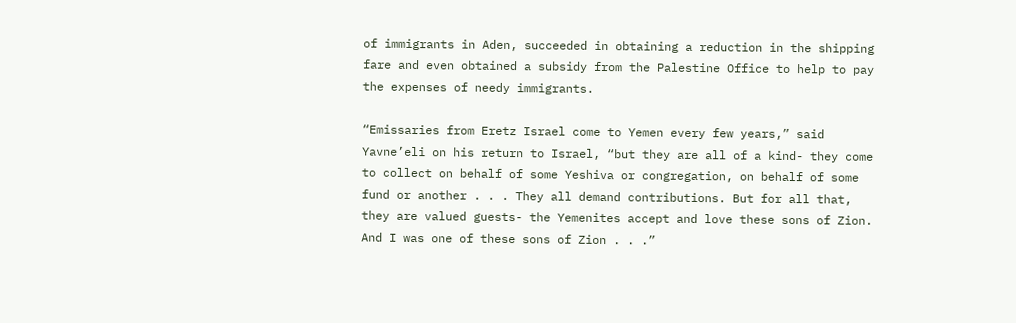of immigrants in Aden, succeeded in obtaining a reduction in the shipping fare and even obtained a subsidy from the Palestine Office to help to pay the expenses of needy immigrants.

“Emissaries from Eretz Israel come to Yemen every few years,” said Yavne’eli on his return to Israel, “but they are all of a kind- they come to collect on behalf of some Yeshiva or congregation, on behalf of some fund or another . . . They all demand contributions. But for all that, they are valued guests- the Yemenites accept and love these sons of Zion. And I was one of these sons of Zion . . .”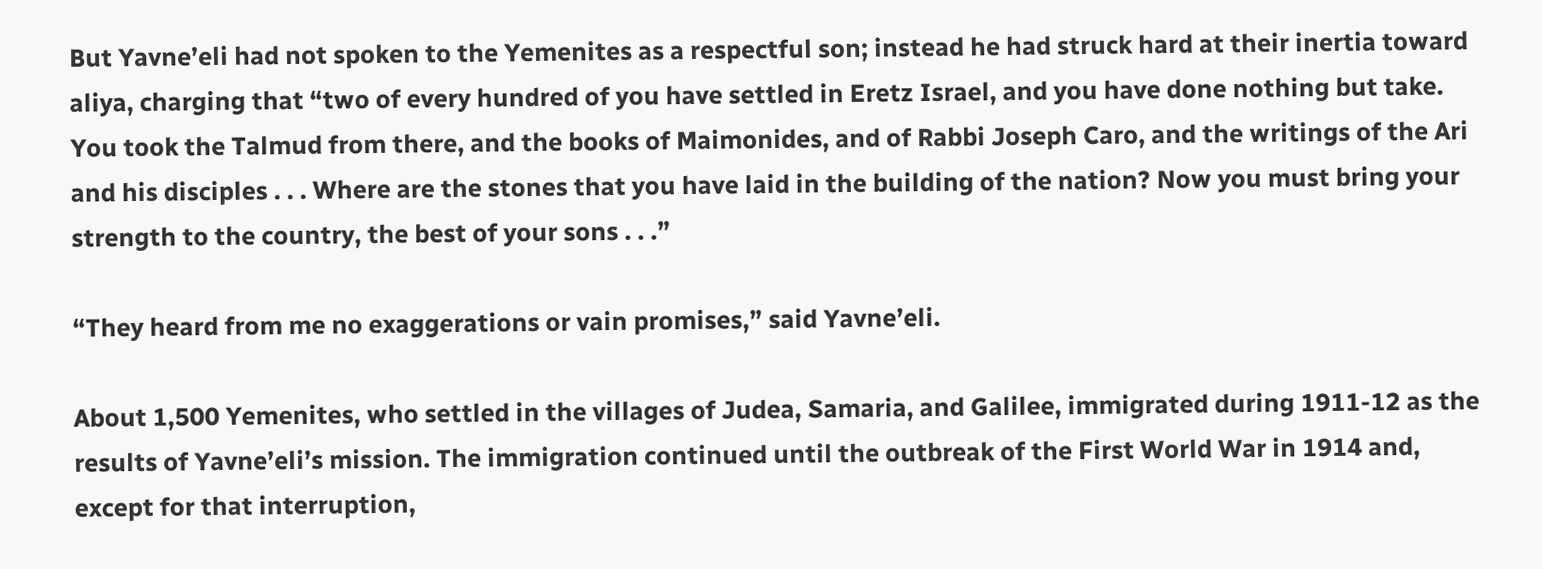But Yavne’eli had not spoken to the Yemenites as a respectful son; instead he had struck hard at their inertia toward aliya, charging that “two of every hundred of you have settled in Eretz Israel, and you have done nothing but take. You took the Talmud from there, and the books of Maimonides, and of Rabbi Joseph Caro, and the writings of the Ari and his disciples . . . Where are the stones that you have laid in the building of the nation? Now you must bring your strength to the country, the best of your sons . . .”

“They heard from me no exaggerations or vain promises,” said Yavne’eli.

About 1,500 Yemenites, who settled in the villages of Judea, Samaria, and Galilee, immigrated during 1911-12 as the results of Yavne’eli’s mission. The immigration continued until the outbreak of the First World War in 1914 and, except for that interruption,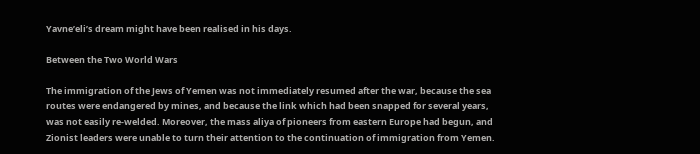Yavne’eli’s dream might have been realised in his days.

Between the Two World Wars

The immigration of the Jews of Yemen was not immediately resumed after the war, because the sea routes were endangered by mines, and because the link which had been snapped for several years, was not easily re-welded. Moreover, the mass aliya of pioneers from eastern Europe had begun, and Zionist leaders were unable to turn their attention to the continuation of immigration from Yemen.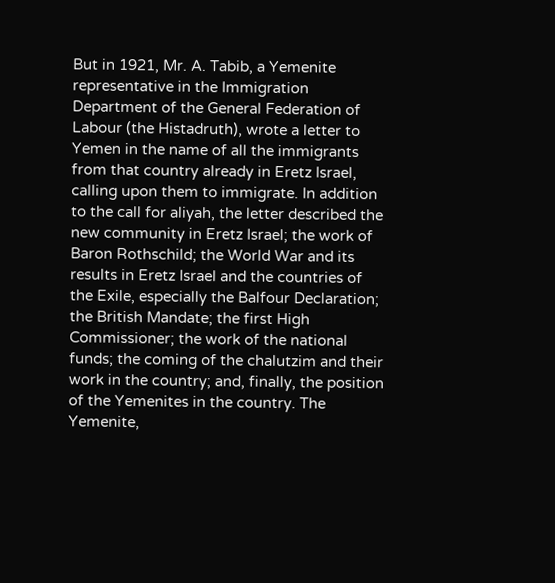But in 1921, Mr. A. Tabib, a Yemenite representative in the Immigration Department of the General Federation of Labour (the Histadruth), wrote a letter to Yemen in the name of all the immigrants from that country already in Eretz Israel, calling upon them to immigrate. In addition to the call for aliyah, the letter described the new community in Eretz Israel; the work of Baron Rothschild; the World War and its results in Eretz Israel and the countries of the Exile, especially the Balfour Declaration; the British Mandate; the first High Commissioner; the work of the national funds; the coming of the chalutzim and their work in the country; and, finally, the position of the Yemenites in the country. The Yemenite,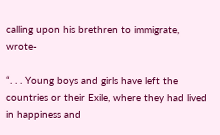calling upon his brethren to immigrate, wrote-

“. . . Young boys and girls have left the countries or their Exile, where they had lived in happiness and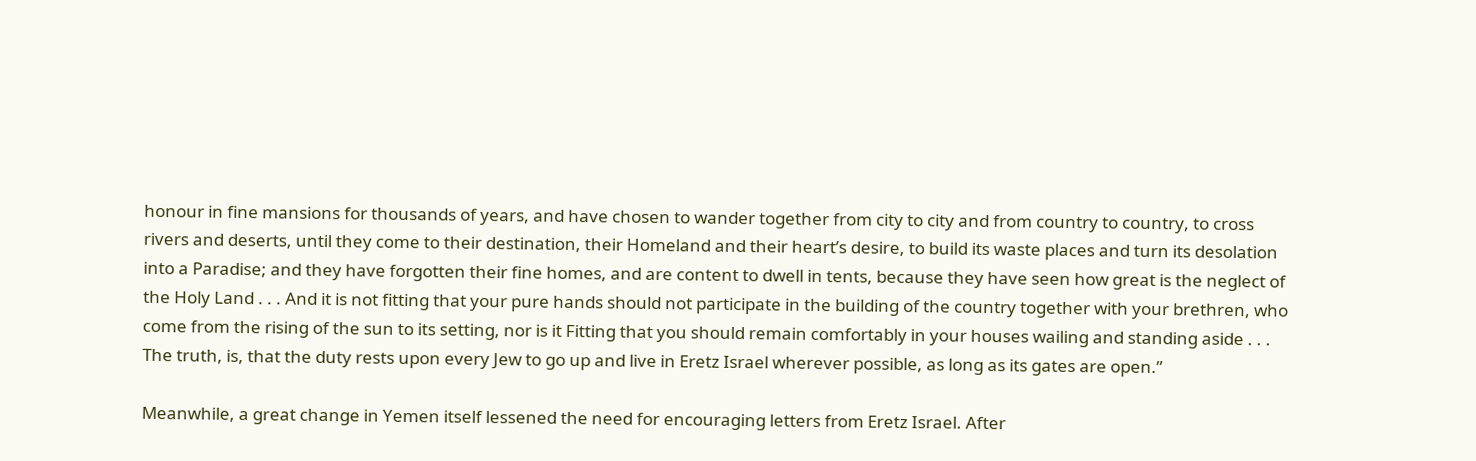honour in fine mansions for thousands of years, and have chosen to wander together from city to city and from country to country, to cross rivers and deserts, until they come to their destination, their Homeland and their heart’s desire, to build its waste places and turn its desolation into a Paradise; and they have forgotten their fine homes, and are content to dwell in tents, because they have seen how great is the neglect of the Holy Land . . . And it is not fitting that your pure hands should not participate in the building of the country together with your brethren, who come from the rising of the sun to its setting, nor is it Fitting that you should remain comfortably in your houses wailing and standing aside . . . The truth, is, that the duty rests upon every Jew to go up and live in Eretz Israel wherever possible, as long as its gates are open.”

Meanwhile, a great change in Yemen itself lessened the need for encouraging letters from Eretz Israel. After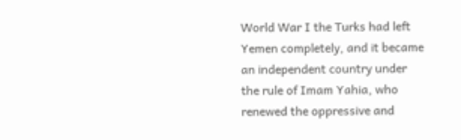World War I the Turks had left Yemen completely, and it became an independent country under the rule of Imam Yahia, who renewed the oppressive and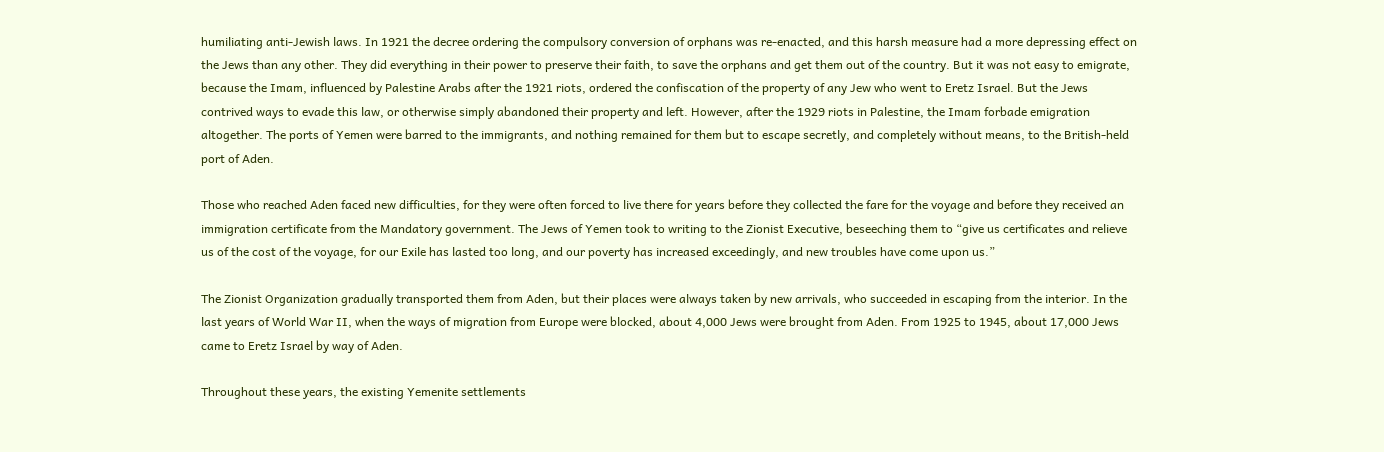humiliating anti-Jewish laws. In 1921 the decree ordering the compulsory conversion of orphans was re-enacted, and this harsh measure had a more depressing effect on the Jews than any other. They did everything in their power to preserve their faith, to save the orphans and get them out of the country. But it was not easy to emigrate, because the Imam, influenced by Palestine Arabs after the 1921 riots, ordered the confiscation of the property of any Jew who went to Eretz Israel. But the Jews contrived ways to evade this law, or otherwise simply abandoned their property and left. However, after the 1929 riots in Palestine, the Imam forbade emigration altogether. The ports of Yemen were barred to the immigrants, and nothing remained for them but to escape secretly, and completely without means, to the British-held port of Aden.

Those who reached Aden faced new difficulties, for they were often forced to live there for years before they collected the fare for the voyage and before they received an immigration certificate from the Mandatory government. The Jews of Yemen took to writing to the Zionist Executive, beseeching them to “give us certificates and relieve us of the cost of the voyage, for our Exile has lasted too long, and our poverty has increased exceedingly, and new troubles have come upon us.”

The Zionist Organization gradually transported them from Aden, but their places were always taken by new arrivals, who succeeded in escaping from the interior. In the last years of World War II, when the ways of migration from Europe were blocked, about 4,000 Jews were brought from Aden. From 1925 to 1945, about 17,000 Jews came to Eretz Israel by way of Aden.

Throughout these years, the existing Yemenite settlements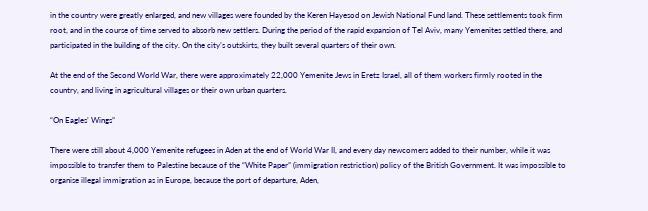in the country were greatly enlarged, and new villages were founded by the Keren Hayesod on Jewish National Fund land. These settlements took firm root, and in the course of time served to absorb new settlers. During the period of the rapid expansion of Tel Aviv, many Yemenites settled there, and participated in the building of the city. On the city’s outskirts, they built several quarters of their own.

At the end of the Second World War, there were approximately 22,000 Yemenite Jews in Eretz Israel, all of them workers firmly rooted in the country, and living in agricultural villages or their own urban quarters.

“On Eagles’ Wings”

There were still about 4,000 Yemenite refugees in Aden at the end of World War II, and every day newcomers added to their number, while it was impossible to transfer them to Palestine because of the “White Paper” (immigration restriction) policy of the British Government. It was impossible to organise illegal immigration as in Europe, because the port of departure, Aden,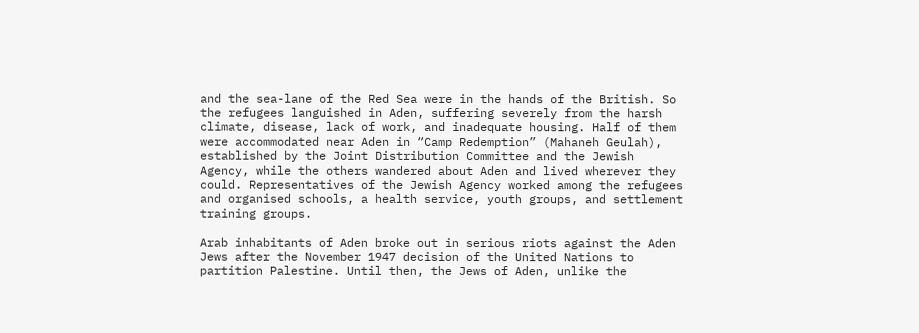and the sea-lane of the Red Sea were in the hands of the British. So the refugees languished in Aden, suffering severely from the harsh climate, disease, lack of work, and inadequate housing. Half of them were accommodated near Aden in “Camp Redemption” (Mahaneh Geulah), established by the Joint Distribution Committee and the Jewish Agency, while the others wandered about Aden and lived wherever they could. Representatives of the Jewish Agency worked among the refugees and organised schools, a health service, youth groups, and settlement training groups.

Arab inhabitants of Aden broke out in serious riots against the Aden Jews after the November 1947 decision of the United Nations to partition Palestine. Until then, the Jews of Aden, unlike the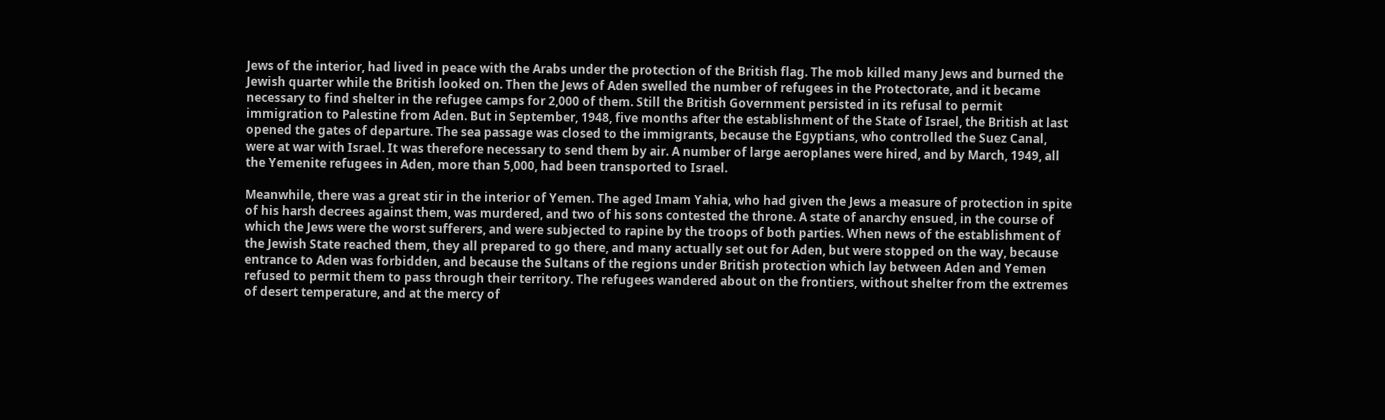Jews of the interior, had lived in peace with the Arabs under the protection of the British flag. The mob killed many Jews and burned the Jewish quarter while the British looked on. Then the Jews of Aden swelled the number of refugees in the Protectorate, and it became necessary to find shelter in the refugee camps for 2,000 of them. Still the British Government persisted in its refusal to permit immigration to Palestine from Aden. But in September, 1948, five months after the establishment of the State of Israel, the British at last opened the gates of departure. The sea passage was closed to the immigrants, because the Egyptians, who controlled the Suez Canal, were at war with Israel. It was therefore necessary to send them by air. A number of large aeroplanes were hired, and by March, 1949, all the Yemenite refugees in Aden, more than 5,000, had been transported to Israel.

Meanwhile, there was a great stir in the interior of Yemen. The aged Imam Yahia, who had given the Jews a measure of protection in spite of his harsh decrees against them, was murdered, and two of his sons contested the throne. A state of anarchy ensued, in the course of which the Jews were the worst sufferers, and were subjected to rapine by the troops of both parties. When news of the establishment of the Jewish State reached them, they all prepared to go there, and many actually set out for Aden, but were stopped on the way, because entrance to Aden was forbidden, and because the Sultans of the regions under British protection which lay between Aden and Yemen refused to permit them to pass through their territory. The refugees wandered about on the frontiers, without shelter from the extremes of desert temperature, and at the mercy of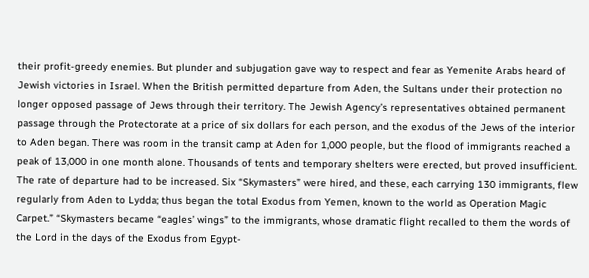their profit-greedy enemies. But plunder and subjugation gave way to respect and fear as Yemenite Arabs heard of Jewish victories in Israel. When the British permitted departure from Aden, the Sultans under their protection no longer opposed passage of Jews through their territory. The Jewish Agency’s representatives obtained permanent passage through the Protectorate at a price of six dollars for each person, and the exodus of the Jews of the interior to Aden began. There was room in the transit camp at Aden for 1,000 people, but the flood of immigrants reached a peak of 13,000 in one month alone. Thousands of tents and temporary shelters were erected, but proved insufficient. The rate of departure had to be increased. Six “Skymasters” were hired, and these, each carrying 130 immigrants, flew regularly from Aden to Lydda; thus began the total Exodus from Yemen, known to the world as Operation Magic Carpet.” “Skymasters became “eagles’ wings” to the immigrants, whose dramatic flight recalled to them the words of the Lord in the days of the Exodus from Egypt-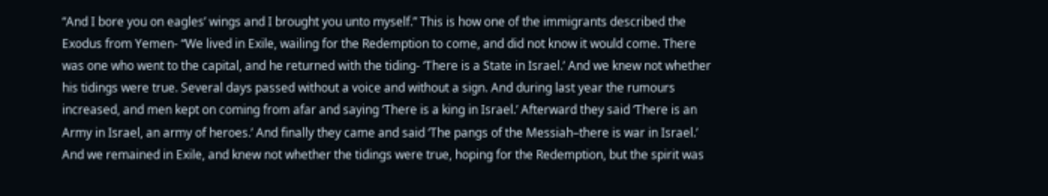“And I bore you on eagles’ wings and I brought you unto myself.” This is how one of the immigrants described the Exodus from Yemen- “We lived in Exile, wailing for the Redemption to come, and did not know it would come. There was one who went to the capital, and he returned with the tiding- ‘There is a State in Israel.’ And we knew not whether his tidings were true. Several days passed without a voice and without a sign. And during last year the rumours increased, and men kept on coming from afar and saying ‘There is a king in Israel.’ Afterward they said ‘There is an Army in Israel, an army of heroes.’ And finally they came and said ‘The pangs of the Messiah–there is war in Israel.’ And we remained in Exile, and knew not whether the tidings were true, hoping for the Redemption, but the spirit was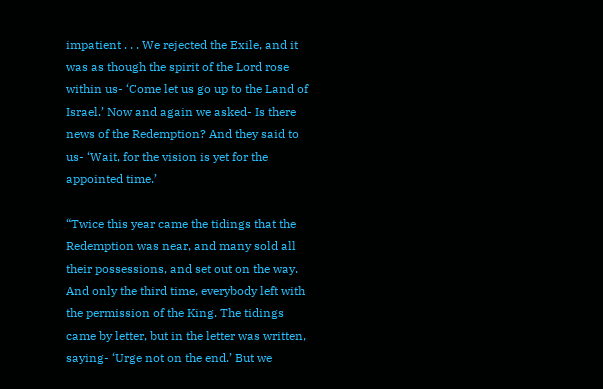impatient . . . We rejected the Exile, and it was as though the spirit of the Lord rose within us- ‘Come let us go up to the Land of Israel.’ Now and again we asked- Is there news of the Redemption? And they said to us- ‘Wait, for the vision is yet for the appointed time.’

“Twice this year came the tidings that the Redemption was near, and many sold all their possessions, and set out on the way. And only the third time, everybody left with the permission of the King. The tidings came by letter, but in the letter was written, saying- ‘Urge not on the end.’ But we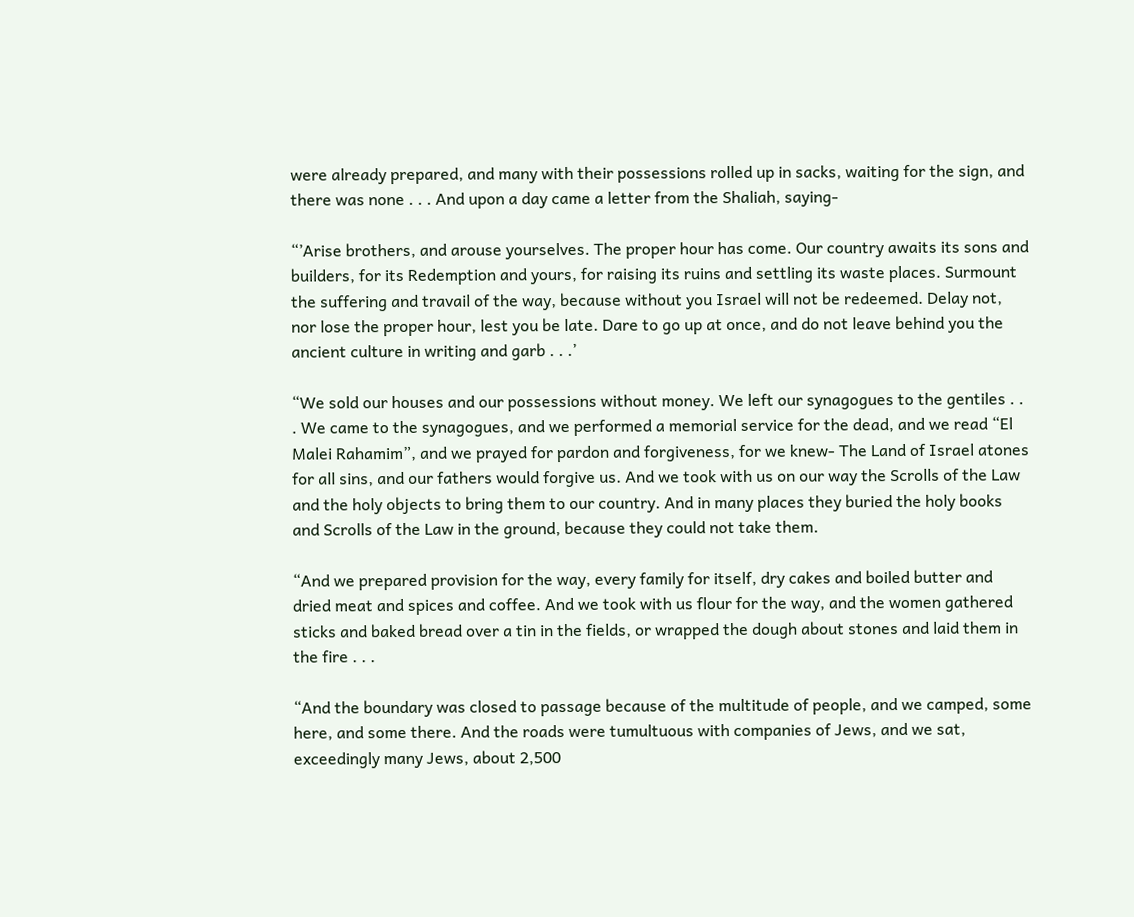were already prepared, and many with their possessions rolled up in sacks, waiting for the sign, and there was none . . . And upon a day came a letter from the Shaliah, saying-

“’Arise brothers, and arouse yourselves. The proper hour has come. Our country awaits its sons and builders, for its Redemption and yours, for raising its ruins and settling its waste places. Surmount the suffering and travail of the way, because without you Israel will not be redeemed. Delay not, nor lose the proper hour, lest you be late. Dare to go up at once, and do not leave behind you the ancient culture in writing and garb . . .’

“We sold our houses and our possessions without money. We left our synagogues to the gentiles . . . We came to the synagogues, and we performed a memorial service for the dead, and we read “El Malei Rahamim”, and we prayed for pardon and forgiveness, for we knew- The Land of Israel atones for all sins, and our fathers would forgive us. And we took with us on our way the Scrolls of the Law and the holy objects to bring them to our country. And in many places they buried the holy books and Scrolls of the Law in the ground, because they could not take them.

“And we prepared provision for the way, every family for itself, dry cakes and boiled butter and dried meat and spices and coffee. And we took with us flour for the way, and the women gathered sticks and baked bread over a tin in the fields, or wrapped the dough about stones and laid them in the fire . . .

“And the boundary was closed to passage because of the multitude of people, and we camped, some here, and some there. And the roads were tumultuous with companies of Jews, and we sat, exceedingly many Jews, about 2,500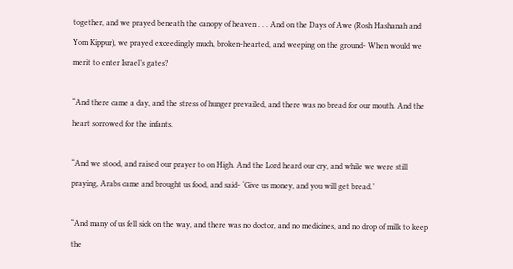together, and we prayed beneath the canopy of heaven . . . And on the Days of Awe (Rosh Hashanah and Yom Kippur), we prayed exceedingly much, broken-hearted, and weeping on the ground- When would we merit to enter Israel’s gates?

“And there came a day, and the stress of hunger prevailed, and there was no bread for our mouth. And the heart sorrowed for the infants.

“And we stood, and raised our prayer to on High. And the Lord heard our cry, and while we were still praying, Arabs came and brought us food, and said- ‘Give us money, and you will get bread.’

“And many of us fell sick on the way, and there was no doctor, and no medicines, and no drop of milk to keep the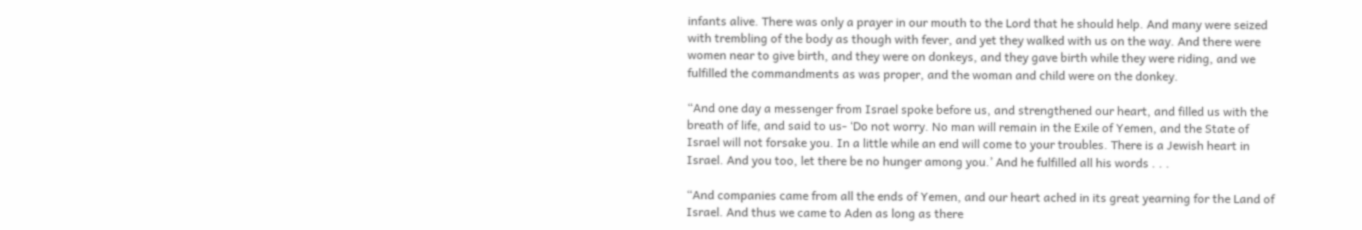infants alive. There was only a prayer in our mouth to the Lord that he should help. And many were seized with trembling of the body as though with fever, and yet they walked with us on the way. And there were women near to give birth, and they were on donkeys, and they gave birth while they were riding, and we fulfilled the commandments as was proper, and the woman and child were on the donkey.

“And one day a messenger from Israel spoke before us, and strengthened our heart, and filled us with the breath of life, and said to us- ‘Do not worry. No man will remain in the Exile of Yemen, and the State of Israel will not forsake you. In a little while an end will come to your troubles. There is a Jewish heart in Israel. And you too, let there be no hunger among you.’ And he fulfilled all his words . . .

“And companies came from all the ends of Yemen, and our heart ached in its great yearning for the Land of Israel. And thus we came to Aden as long as there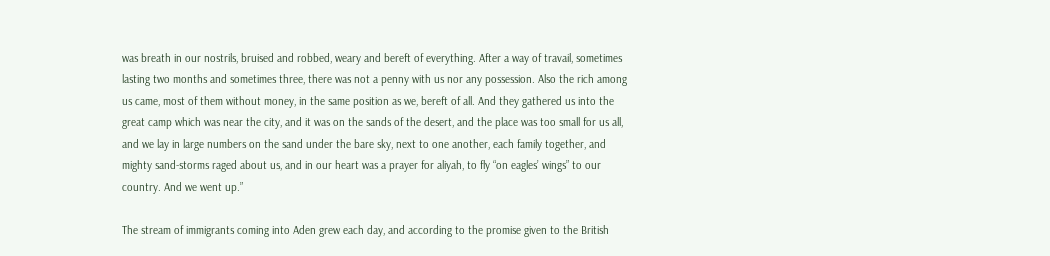was breath in our nostrils, bruised and robbed, weary and bereft of everything. After a way of travail, sometimes lasting two months and sometimes three, there was not a penny with us nor any possession. Also the rich among us came, most of them without money, in the same position as we, bereft of all. And they gathered us into the great camp which was near the city, and it was on the sands of the desert, and the place was too small for us all, and we lay in large numbers on the sand under the bare sky, next to one another, each family together, and mighty sand-storms raged about us, and in our heart was a prayer for aliyah, to fly “on eagles’ wings” to our country. And we went up.”

The stream of immigrants coming into Aden grew each day, and according to the promise given to the British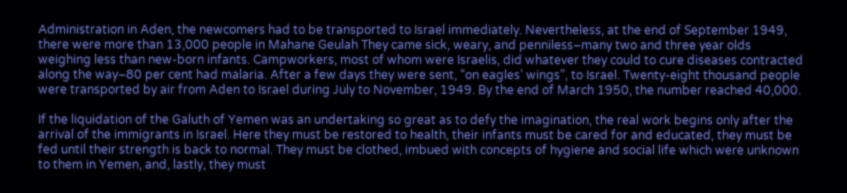Administration in Aden, the newcomers had to be transported to Israel immediately. Nevertheless, at the end of September 1949, there were more than 13,000 people in Mahane Geulah They came sick, weary, and penniless–many two and three year olds weighing less than new-born infants. Campworkers, most of whom were Israelis, did whatever they could to cure diseases contracted along the way–80 per cent had malaria. After a few days they were sent, “on eagles’ wings”, to Israel. Twenty-eight thousand people were transported by air from Aden to Israel during July to November, 1949. By the end of March 1950, the number reached 40,000.

If the liquidation of the Galuth of Yemen was an undertaking so great as to defy the imagination, the real work begins only after the arrival of the immigrants in Israel. Here they must be restored to health, their infants must be cared for and educated, they must be fed until their strength is back to normal. They must be clothed, imbued with concepts of hygiene and social life which were unknown to them in Yemen, and, lastly, they must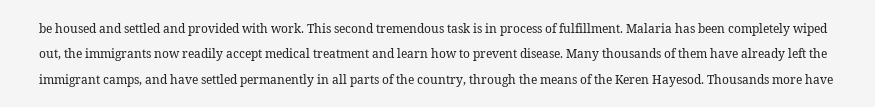be housed and settled and provided with work. This second tremendous task is in process of fulfillment. Malaria has been completely wiped out, the immigrants now readily accept medical treatment and learn how to prevent disease. Many thousands of them have already left the immigrant camps, and have settled permanently in all parts of the country, through the means of the Keren Hayesod. Thousands more have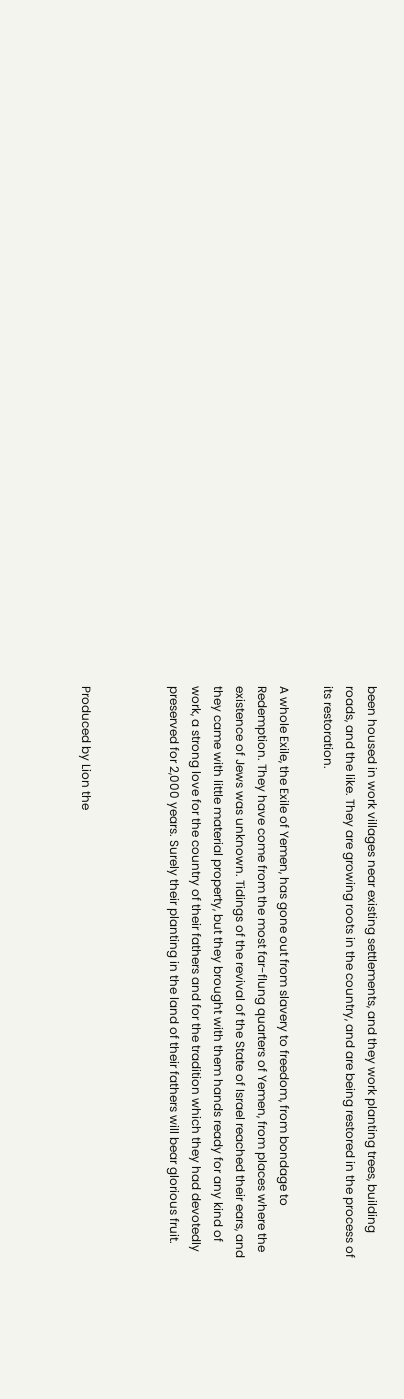been housed in work villages near existing settlements, and they work planting trees, building roads, and the like. They are growing roots in the country, and are being restored in the process of its restoration.

A whole Exile, the Exile of Yemen, has gone out from slavery to freedom, from bondage to Redemption. They have come from the most far-flung quarters of Yemen, from places where the existence of Jews was unknown. Tidings of the revival of the State of Israel reached their ears, and they came with little material property, but they brought with them hands ready for any kind of work, a strong love for the country of their fathers and for the tradition which they had devotedly preserved for 2,000 years. Surely their planting in the land of their fathers will bear glorious fruit.



Produced by Lion the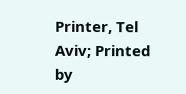Printer, Tel Aviv; Printed by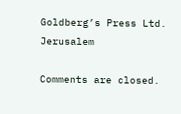Goldberg’s Press Ltd. Jerusalem

Comments are closed.